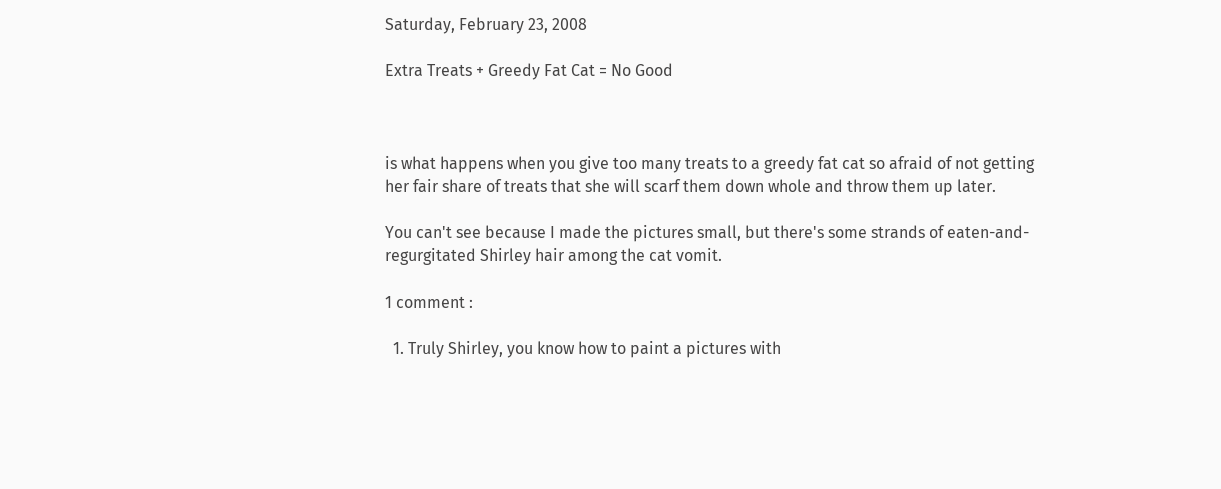Saturday, February 23, 2008

Extra Treats + Greedy Fat Cat = No Good



is what happens when you give too many treats to a greedy fat cat so afraid of not getting her fair share of treats that she will scarf them down whole and throw them up later.

You can't see because I made the pictures small, but there's some strands of eaten-and-regurgitated Shirley hair among the cat vomit.

1 comment :

  1. Truly Shirley, you know how to paint a pictures with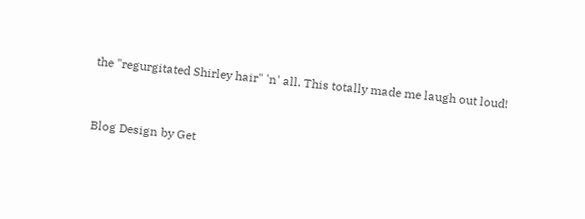the "regurgitated Shirley hair" 'n' all. This totally made me laugh out loud!


Blog Design by Get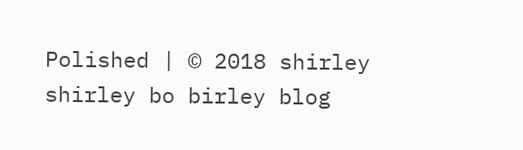Polished | © 2018 shirley shirley bo birley blog